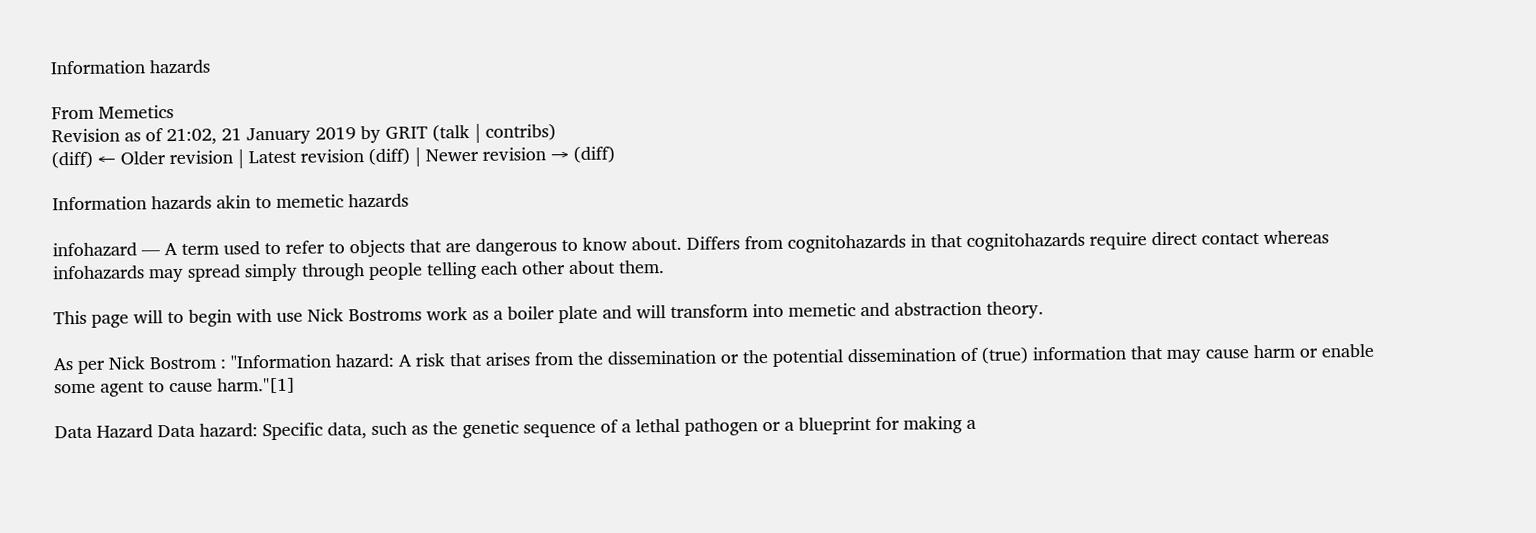Information hazards

From Memetics
Revision as of 21:02, 21 January 2019 by GRIT (talk | contribs)
(diff) ← Older revision | Latest revision (diff) | Newer revision → (diff)

Information hazards akin to memetic hazards

infohazard — A term used to refer to objects that are dangerous to know about. Differs from cognitohazards in that cognitohazards require direct contact whereas infohazards may spread simply through people telling each other about them.

This page will to begin with use Nick Bostroms work as a boiler plate and will transform into memetic and abstraction theory.

As per Nick Bostrom : "Information hazard: A risk that arises from the dissemination or the potential dissemination of (true) information that may cause harm or enable some agent to cause harm."[1]

Data Hazard Data hazard: Specific data, such as the genetic sequence of a lethal pathogen or a blueprint for making a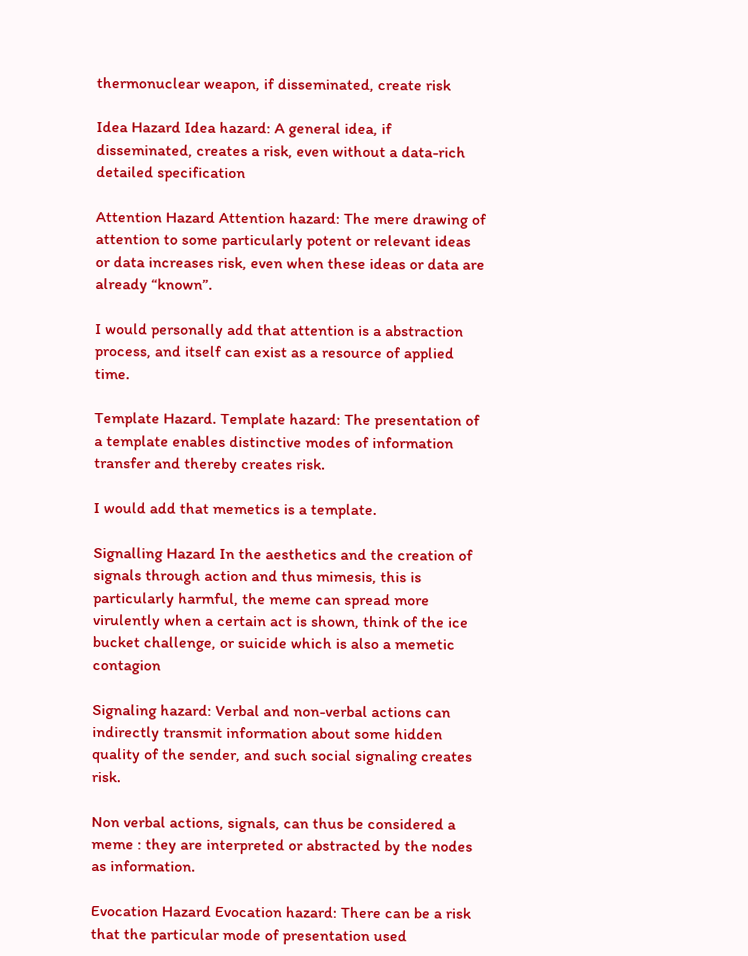thermonuclear weapon, if disseminated, create risk

Idea Hazard Idea hazard: A general idea, if disseminated, creates a risk, even without a data-rich detailed specification

Attention Hazard Attention hazard: The mere drawing of attention to some particularly potent or relevant ideas or data increases risk, even when these ideas or data are already “known”.

I would personally add that attention is a abstraction process, and itself can exist as a resource of applied time.

Template Hazard. Template hazard: The presentation of a template enables distinctive modes of information transfer and thereby creates risk.

I would add that memetics is a template.

Signalling Hazard In the aesthetics and the creation of signals through action and thus mimesis, this is particularly harmful, the meme can spread more virulently when a certain act is shown, think of the ice bucket challenge, or suicide which is also a memetic contagion

Signaling hazard: Verbal and non-verbal actions can indirectly transmit information about some hidden quality of the sender, and such social signaling creates risk.

Non verbal actions, signals, can thus be considered a meme : they are interpreted or abstracted by the nodes as information.

Evocation Hazard Evocation hazard: There can be a risk that the particular mode of presentation used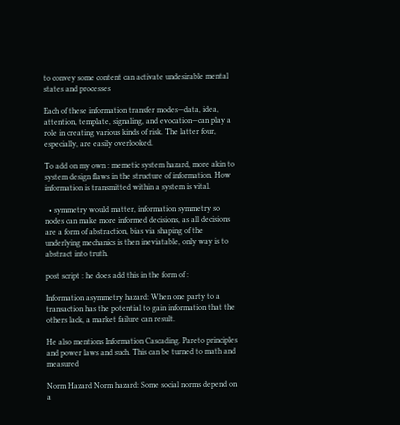to convey some content can activate undesirable mental states and processes

Each of these information transfer modes—data, idea, attention, template, signaling, and evocation—can play a role in creating various kinds of risk. The latter four, especially, are easily overlooked.

To add on my own : memetic system hazard, more akin to system design flaws in the structure of information. How information is transmitted within a system is vital.

  • symmetry would matter, information symmetry so nodes can make more informed decisions, as all decisions are a form of abstraction, bias via shaping of the underlying mechanics is then ineviatable, only way is to abstract into truth.

post script : he does add this in the form of :

Information asymmetry hazard: When one party to a transaction has the potential to gain information that the others lack, a market failure can result.

He also mentions Information Cascading. Pareto principles and power laws and such. This can be turned to math and measured

Norm Hazard Norm hazard: Some social norms depend on a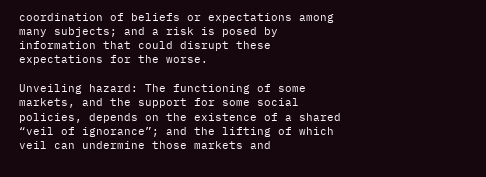coordination of beliefs or expectations among many subjects; and a risk is posed by information that could disrupt these expectations for the worse.

Unveiling hazard: The functioning of some markets, and the support for some social policies, depends on the existence of a shared “veil of ignorance”; and the lifting of which veil can undermine those markets and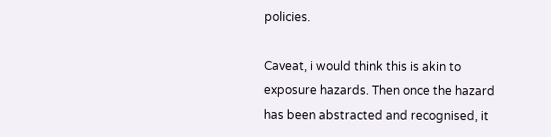policies.

Caveat, i would think this is akin to exposure hazards. Then once the hazard has been abstracted and recognised, it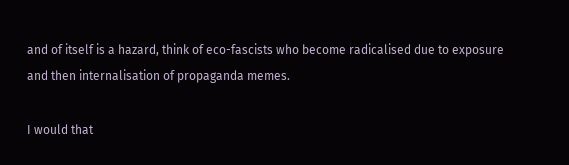and of itself is a hazard, think of eco-fascists who become radicalised due to exposure and then internalisation of propaganda memes.

I would that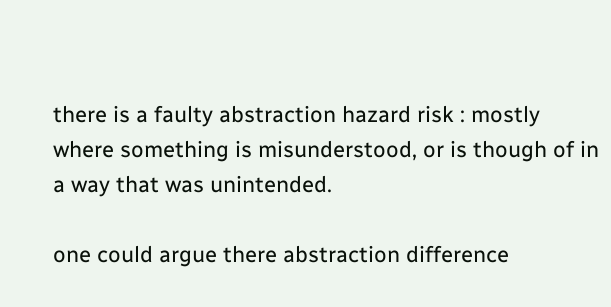there is a faulty abstraction hazard risk : mostly where something is misunderstood, or is though of in a way that was unintended.

one could argue there abstraction difference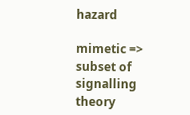hazard

mimetic => subset of signalling theory